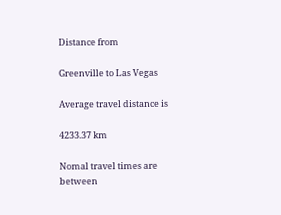Distance from

Greenville to Las Vegas

Average travel distance is

4233.37 km

Nomal travel times are between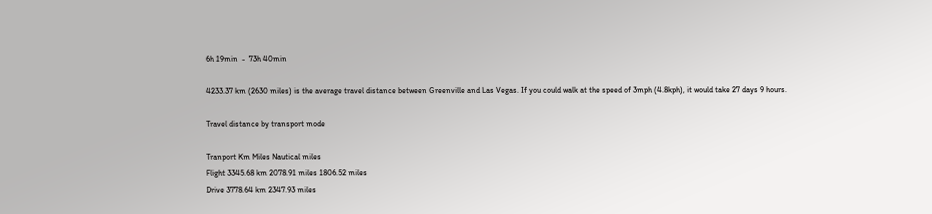6h 19min  -  73h 40min

4233.37 km (2630 miles) is the average travel distance between Greenville and Las Vegas. If you could walk at the speed of 3mph (4.8kph), it would take 27 days 9 hours.

Travel distance by transport mode

Tranport Km Miles Nautical miles
Flight 3345.68 km 2078.91 miles 1806.52 miles
Drive 3778.64 km 2347.93 miles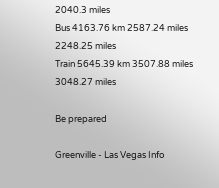2040.3 miles
Bus 4163.76 km 2587.24 miles 2248.25 miles
Train 5645.39 km 3507.88 miles 3048.27 miles

Be prepared

Greenville - Las Vegas Info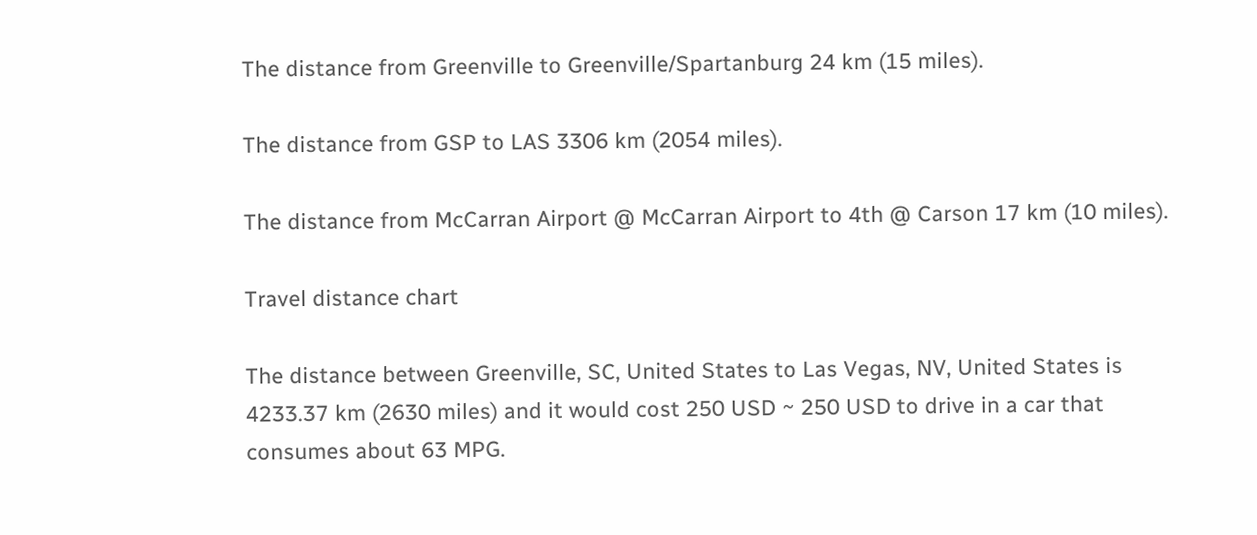The distance from Greenville to Greenville/Spartanburg 24 km (15 miles).

The distance from GSP to LAS 3306 km (2054 miles).

The distance from McCarran Airport @ McCarran Airport to 4th @ Carson 17 km (10 miles).

Travel distance chart

The distance between Greenville, SC, United States to Las Vegas, NV, United States is 4233.37 km (2630 miles) and it would cost 250 USD ~ 250 USD to drive in a car that consumes about 63 MPG.